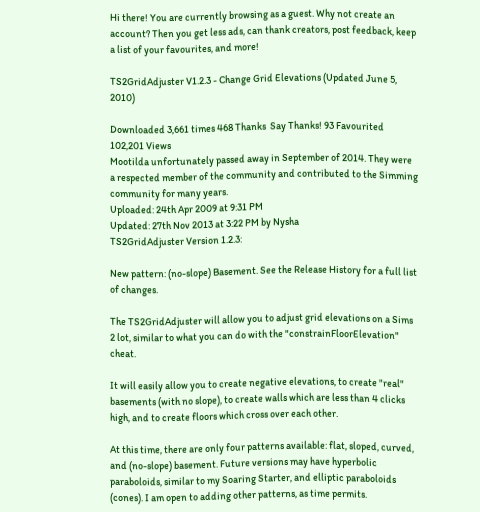Hi there! You are currently browsing as a guest. Why not create an account? Then you get less ads, can thank creators, post feedback, keep a list of your favourites, and more!

TS2GridAdjuster V1.2.3 - Change Grid Elevations (Updated June 5, 2010)

Downloaded 3,661 times 468 Thanks  Say Thanks! 93 Favourited 102,201 Views
Mootilda unfortunately passed away in September of 2014. They were a respected member of the community and contributed to the Simming community for many years.
Uploaded: 24th Apr 2009 at 9:31 PM
Updated: 27th Nov 2013 at 3:22 PM by Nysha
TS2GridAdjuster Version 1.2.3:

New pattern: (no-slope) Basement. See the Release History for a full list of changes.

The TS2GridAdjuster will allow you to adjust grid elevations on a Sims 2 lot, similar to what you can do with the "constrainFloorElevation" cheat.

It will easily allow you to create negative elevations, to create "real" basements (with no slope), to create walls which are less than 4 clicks high, and to create floors which cross over each other.

At this time, there are only four patterns available: flat, sloped, curved, and (no-slope) basement. Future versions may have hyperbolic paraboloids, similar to my Soaring Starter, and elliptic paraboloids (cones). I am open to adding other patterns, as time permits.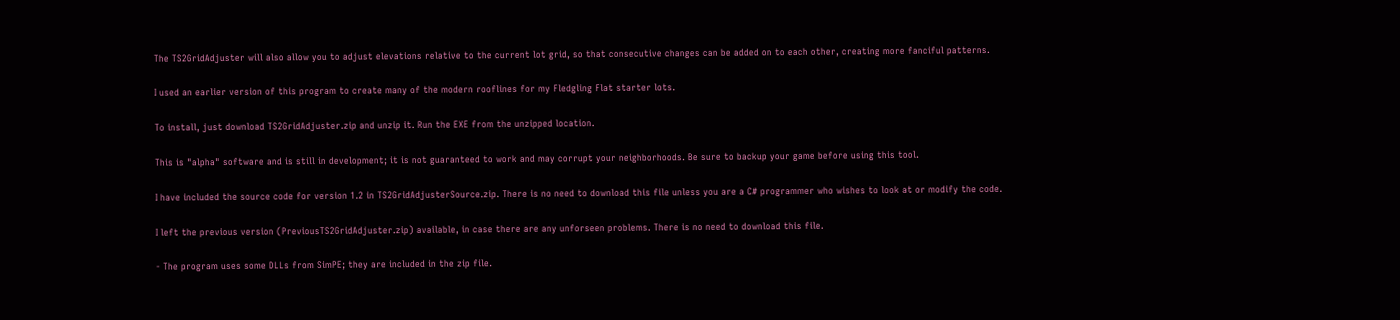The TS2GridAdjuster will also allow you to adjust elevations relative to the current lot grid, so that consecutive changes can be added on to each other, creating more fanciful patterns.

I used an earlier version of this program to create many of the modern rooflines for my Fledgling Flat starter lots.

To install, just download TS2GridAdjuster.zip and unzip it. Run the EXE from the unzipped location.

This is "alpha" software and is still in development; it is not guaranteed to work and may corrupt your neighborhoods. Be sure to backup your game before using this tool.

I have included the source code for version 1.2 in TS2GridAdjusterSource.zip. There is no need to download this file unless you are a C# programmer who wishes to look at or modify the code.

I left the previous version (PreviousTS2GridAdjuster.zip) available, in case there are any unforseen problems. There is no need to download this file.

- The program uses some DLLs from SimPE; they are included in the zip file.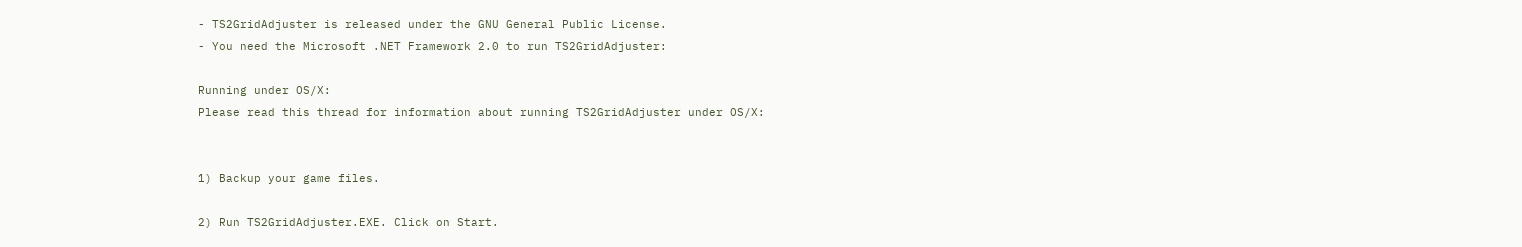- TS2GridAdjuster is released under the GNU General Public License.
- You need the Microsoft .NET Framework 2.0 to run TS2GridAdjuster:

Running under OS/X:
Please read this thread for information about running TS2GridAdjuster under OS/X:


1) Backup your game files.

2) Run TS2GridAdjuster.EXE. Click on Start.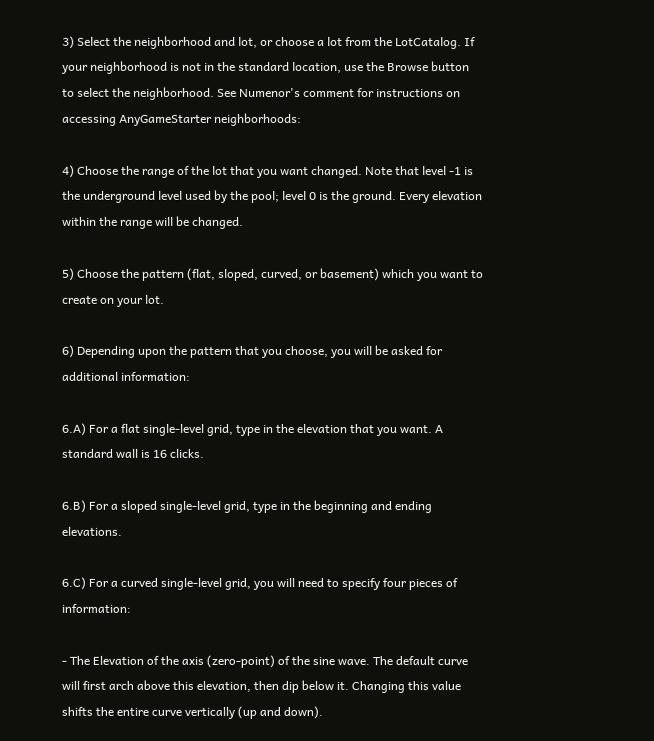3) Select the neighborhood and lot, or choose a lot from the LotCatalog. If your neighborhood is not in the standard location, use the Browse button to select the neighborhood. See Numenor's comment for instructions on accessing AnyGameStarter neighborhoods:

4) Choose the range of the lot that you want changed. Note that level -1 is the underground level used by the pool; level 0 is the ground. Every elevation within the range will be changed.

5) Choose the pattern (flat, sloped, curved, or basement) which you want to create on your lot.

6) Depending upon the pattern that you choose, you will be asked for additional information:

6.A) For a flat single-level grid, type in the elevation that you want. A standard wall is 16 clicks.

6.B) For a sloped single-level grid, type in the beginning and ending elevations.

6.C) For a curved single-level grid, you will need to specify four pieces of information:

- The Elevation of the axis (zero-point) of the sine wave. The default curve will first arch above this elevation, then dip below it. Changing this value shifts the entire curve vertically (up and down).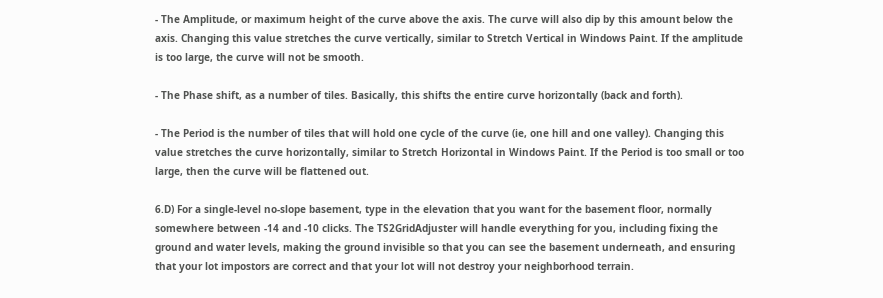- The Amplitude, or maximum height of the curve above the axis. The curve will also dip by this amount below the axis. Changing this value stretches the curve vertically, similar to Stretch Vertical in Windows Paint. If the amplitude is too large, the curve will not be smooth.

- The Phase shift, as a number of tiles. Basically, this shifts the entire curve horizontally (back and forth).

- The Period is the number of tiles that will hold one cycle of the curve (ie, one hill and one valley). Changing this value stretches the curve horizontally, similar to Stretch Horizontal in Windows Paint. If the Period is too small or too large, then the curve will be flattened out.

6.D) For a single-level no-slope basement, type in the elevation that you want for the basement floor, normally somewhere between -14 and -10 clicks. The TS2GridAdjuster will handle everything for you, including fixing the ground and water levels, making the ground invisible so that you can see the basement underneath, and ensuring that your lot impostors are correct and that your lot will not destroy your neighborhood terrain.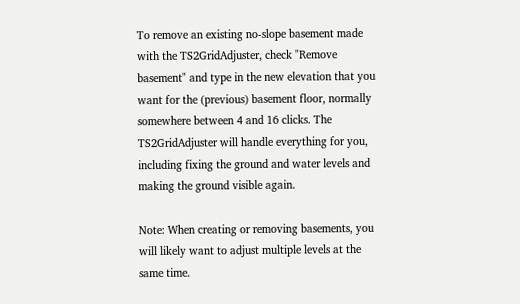To remove an existing no-slope basement made with the TS2GridAdjuster, check "Remove basement" and type in the new elevation that you want for the (previous) basement floor, normally somewhere between 4 and 16 clicks. The TS2GridAdjuster will handle everything for you, including fixing the ground and water levels and making the ground visible again.

Note: When creating or removing basements, you will likely want to adjust multiple levels at the same time.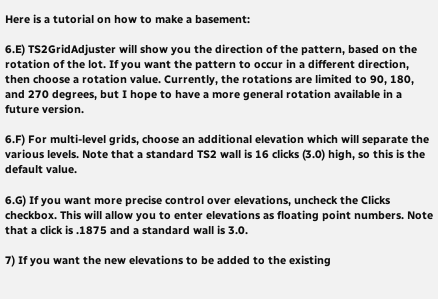Here is a tutorial on how to make a basement:

6.E) TS2GridAdjuster will show you the direction of the pattern, based on the rotation of the lot. If you want the pattern to occur in a different direction, then choose a rotation value. Currently, the rotations are limited to 90, 180, and 270 degrees, but I hope to have a more general rotation available in a future version.

6.F) For multi-level grids, choose an additional elevation which will separate the various levels. Note that a standard TS2 wall is 16 clicks (3.0) high, so this is the default value.

6.G) If you want more precise control over elevations, uncheck the Clicks checkbox. This will allow you to enter elevations as floating point numbers. Note that a click is .1875 and a standard wall is 3.0.

7) If you want the new elevations to be added to the existing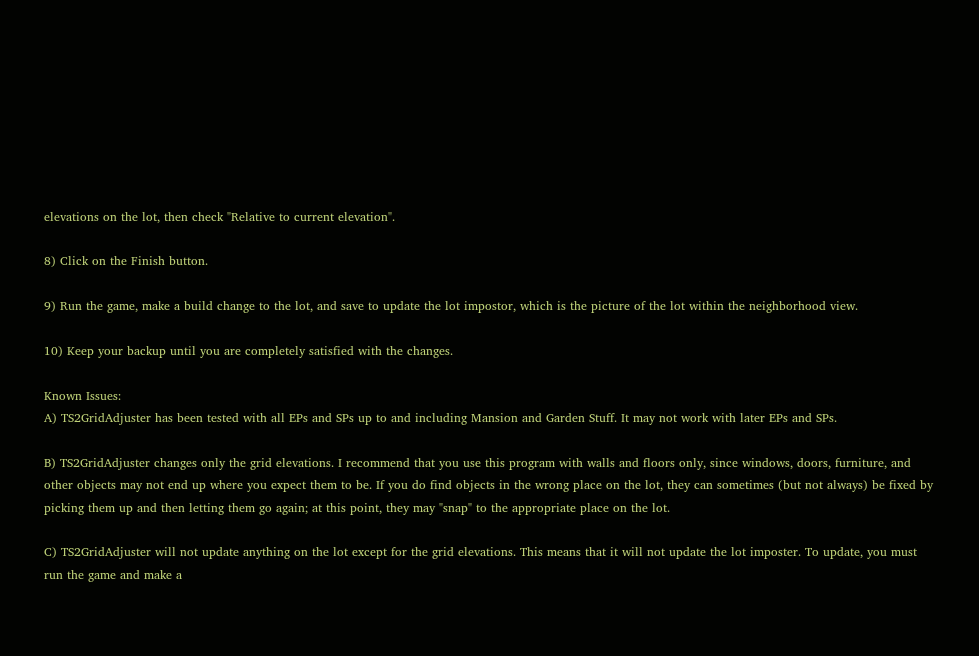elevations on the lot, then check "Relative to current elevation".

8) Click on the Finish button.

9) Run the game, make a build change to the lot, and save to update the lot impostor, which is the picture of the lot within the neighborhood view.

10) Keep your backup until you are completely satisfied with the changes.

Known Issues:
A) TS2GridAdjuster has been tested with all EPs and SPs up to and including Mansion and Garden Stuff. It may not work with later EPs and SPs.

B) TS2GridAdjuster changes only the grid elevations. I recommend that you use this program with walls and floors only, since windows, doors, furniture, and other objects may not end up where you expect them to be. If you do find objects in the wrong place on the lot, they can sometimes (but not always) be fixed by picking them up and then letting them go again; at this point, they may "snap" to the appropriate place on the lot.

C) TS2GridAdjuster will not update anything on the lot except for the grid elevations. This means that it will not update the lot imposter. To update, you must run the game and make a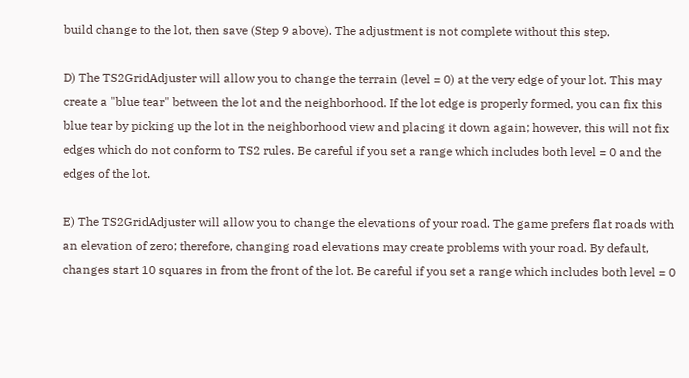build change to the lot, then save (Step 9 above). The adjustment is not complete without this step.

D) The TS2GridAdjuster will allow you to change the terrain (level = 0) at the very edge of your lot. This may create a "blue tear" between the lot and the neighborhood. If the lot edge is properly formed, you can fix this blue tear by picking up the lot in the neighborhood view and placing it down again; however, this will not fix edges which do not conform to TS2 rules. Be careful if you set a range which includes both level = 0 and the edges of the lot.

E) The TS2GridAdjuster will allow you to change the elevations of your road. The game prefers flat roads with an elevation of zero; therefore, changing road elevations may create problems with your road. By default, changes start 10 squares in from the front of the lot. Be careful if you set a range which includes both level = 0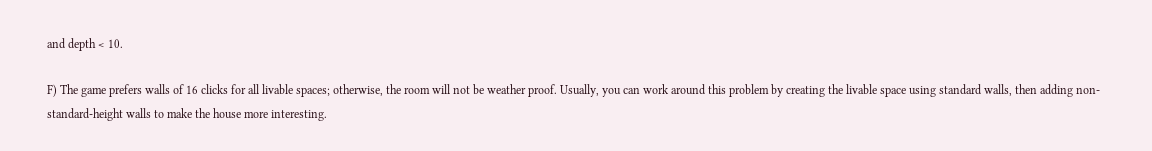and depth < 10.

F) The game prefers walls of 16 clicks for all livable spaces; otherwise, the room will not be weather proof. Usually, you can work around this problem by creating the livable space using standard walls, then adding non-standard-height walls to make the house more interesting.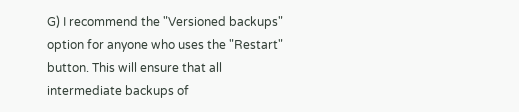G) I recommend the "Versioned backups" option for anyone who uses the "Restart" button. This will ensure that all intermediate backups of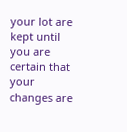your lot are kept until you are certain that your changes are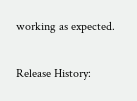working as expected.

Release History: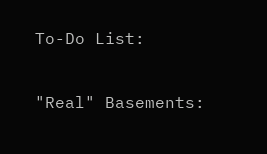To-Do List:

"Real" Basements: